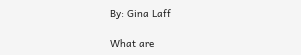By: Gina Laff

What are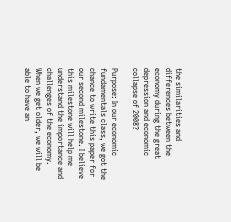the similarities and differences between the economy during the great depression and economic collapse of 2008?

Purpose: In our economic fundamentals class, we got the chance to write this paper for our second milestone. I believe this milestone will help me understand the importance and challenges of the economy. When we get older, we will be able to have an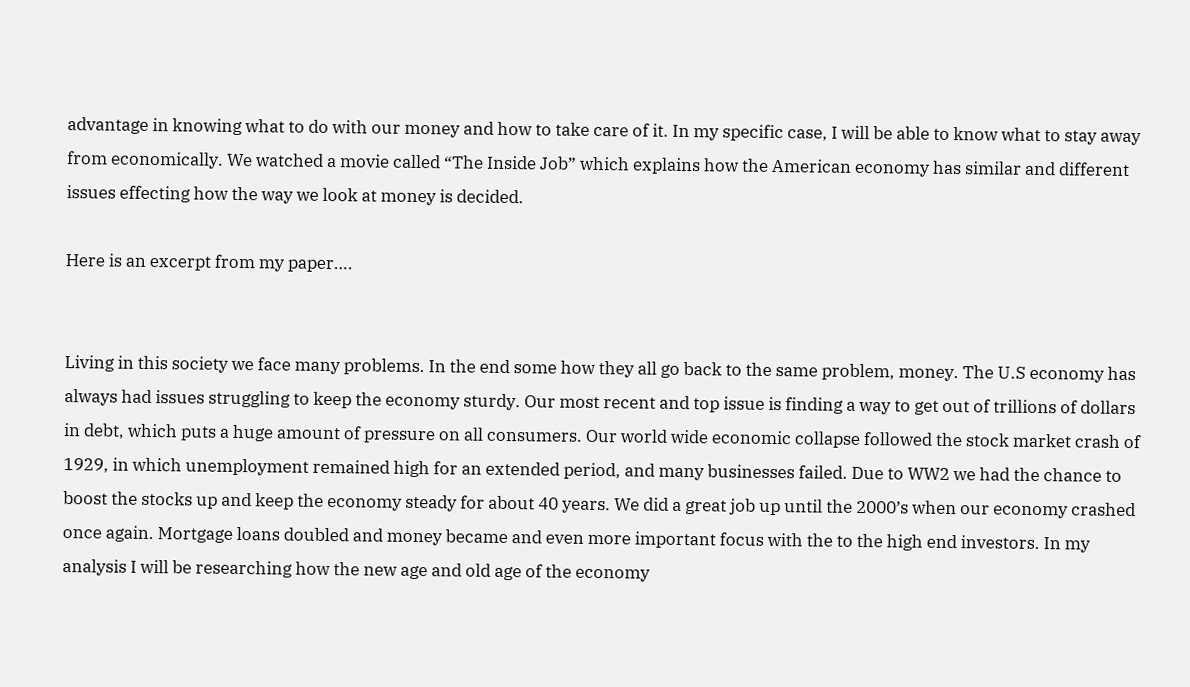advantage in knowing what to do with our money and how to take care of it. In my specific case, I will be able to know what to stay away from economically. We watched a movie called “The Inside Job” which explains how the American economy has similar and different issues effecting how the way we look at money is decided.

Here is an excerpt from my paper….


Living in this society we face many problems. In the end some how they all go back to the same problem, money. The U.S economy has always had issues struggling to keep the economy sturdy. Our most recent and top issue is finding a way to get out of trillions of dollars in debt, which puts a huge amount of pressure on all consumers. Our world wide economic collapse followed the stock market crash of 1929, in which unemployment remained high for an extended period, and many businesses failed. Due to WW2 we had the chance to boost the stocks up and keep the economy steady for about 40 years. We did a great job up until the 2000’s when our economy crashed once again. Mortgage loans doubled and money became and even more important focus with the to the high end investors. In my analysis I will be researching how the new age and old age of the economy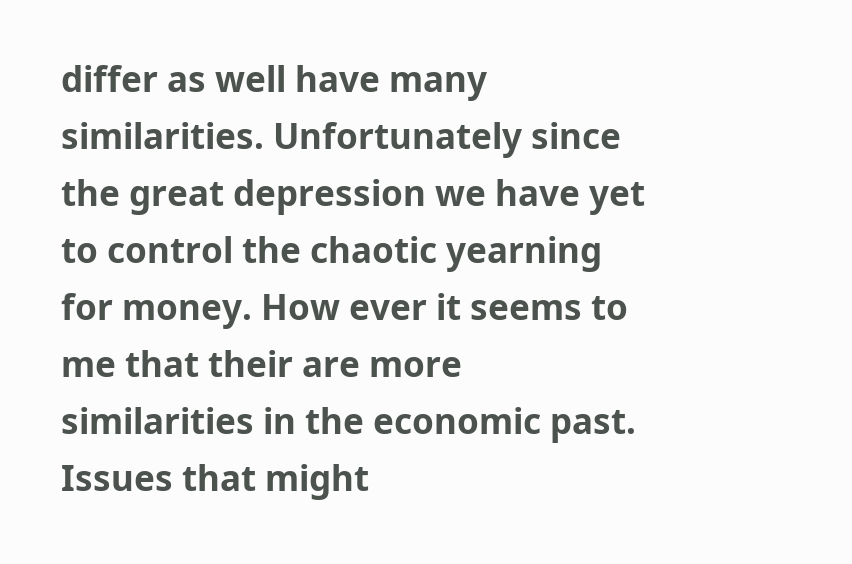differ as well have many similarities. Unfortunately since the great depression we have yet to control the chaotic yearning for money. How ever it seems to me that their are more similarities in the economic past. Issues that might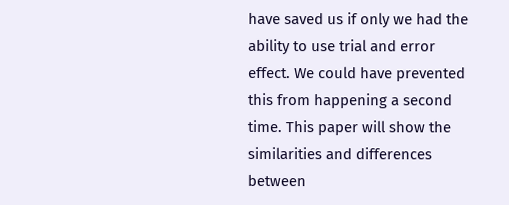have saved us if only we had the ability to use trial and error effect. We could have prevented this from happening a second time. This paper will show the similarities and differences between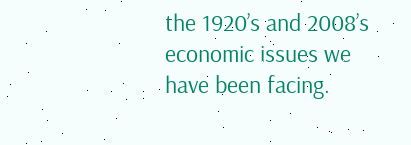the 1920’s and 2008’s economic issues we have been facing.